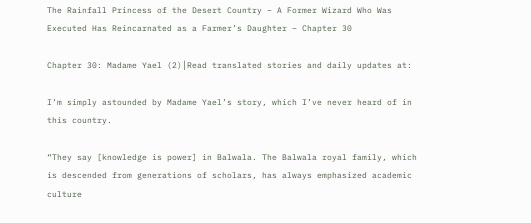The Rainfall Princess of the Desert Country – A Former Wizard Who Was Executed Has Reincarnated as a Farmer’s Daughter – Chapter 30

Chapter 30: Madame Yael (2)│Read translated stories and daily updates at:

I’m simply astounded by Madame Yael’s story, which I’ve never heard of in this country.

“They say [knowledge is power] in Balwala. The Balwala royal family, which is descended from generations of scholars, has always emphasized academic culture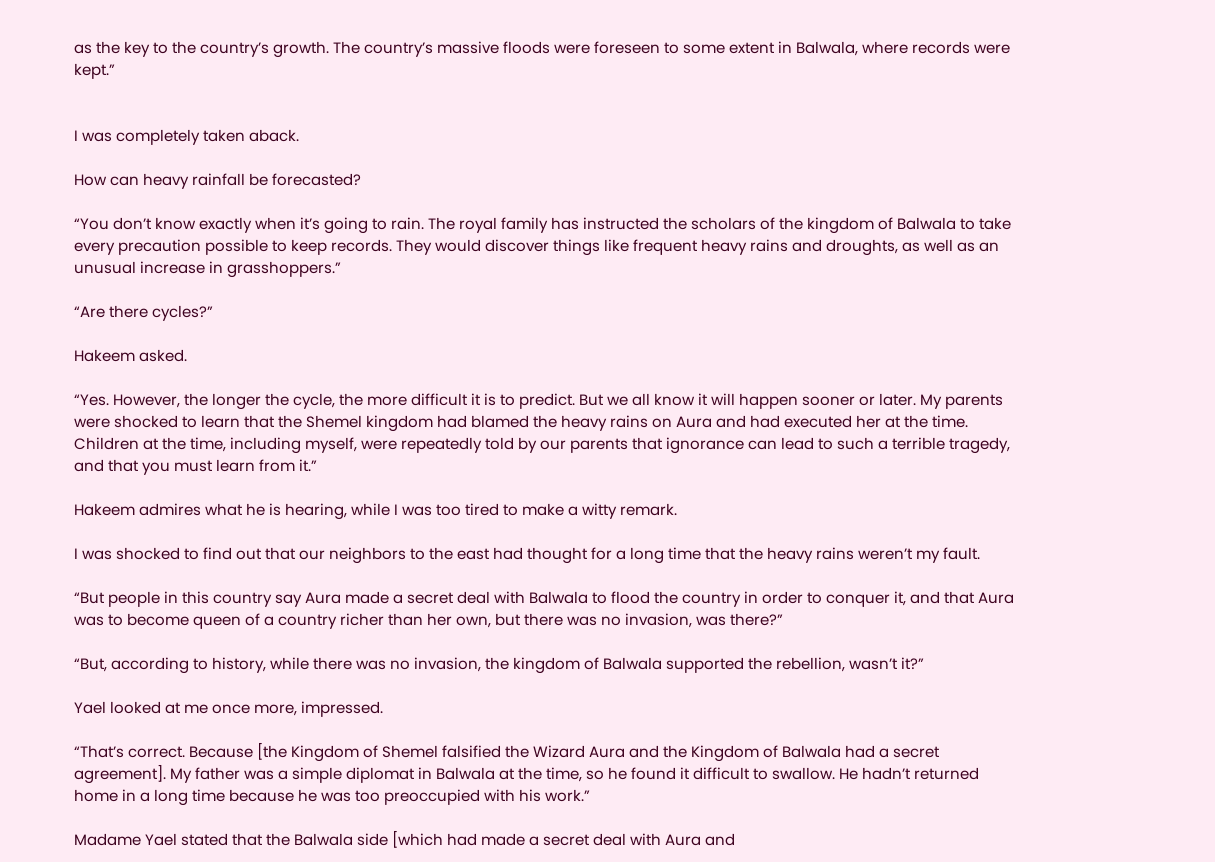as the key to the country’s growth. The country’s massive floods were foreseen to some extent in Balwala, where records were kept.”


I was completely taken aback.

How can heavy rainfall be forecasted?

“You don’t know exactly when it’s going to rain. The royal family has instructed the scholars of the kingdom of Balwala to take every precaution possible to keep records. They would discover things like frequent heavy rains and droughts, as well as an unusual increase in grasshoppers.”

“Are there cycles?”

Hakeem asked.

“Yes. However, the longer the cycle, the more difficult it is to predict. But we all know it will happen sooner or later. My parents were shocked to learn that the Shemel kingdom had blamed the heavy rains on Aura and had executed her at the time. Children at the time, including myself, were repeatedly told by our parents that ignorance can lead to such a terrible tragedy, and that you must learn from it.”

Hakeem admires what he is hearing, while I was too tired to make a witty remark.

I was shocked to find out that our neighbors to the east had thought for a long time that the heavy rains weren’t my fault.

“But people in this country say Aura made a secret deal with Balwala to flood the country in order to conquer it, and that Aura was to become queen of a country richer than her own, but there was no invasion, was there?”

“But, according to history, while there was no invasion, the kingdom of Balwala supported the rebellion, wasn’t it?”

Yael looked at me once more, impressed.

“That’s correct. Because [the Kingdom of Shemel falsified the Wizard Aura and the Kingdom of Balwala had a secret agreement]. My father was a simple diplomat in Balwala at the time, so he found it difficult to swallow. He hadn’t returned home in a long time because he was too preoccupied with his work.”

Madame Yael stated that the Balwala side [which had made a secret deal with Aura and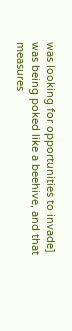was looking for opportunities to invade] was being poked like a beehive, and that measures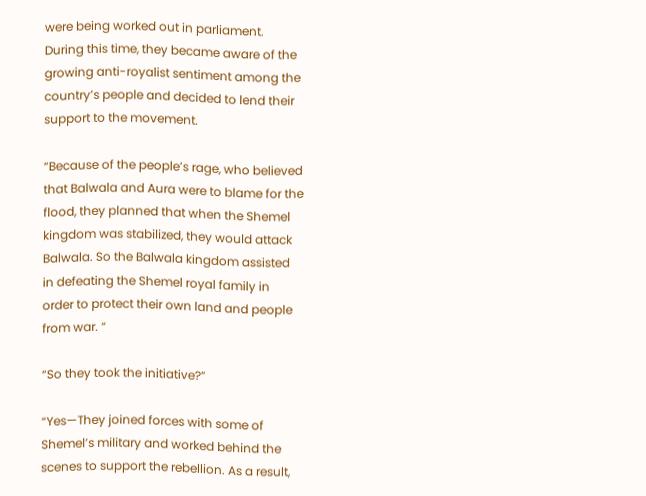were being worked out in parliament. During this time, they became aware of the growing anti-royalist sentiment among the country’s people and decided to lend their support to the movement.

“Because of the people’s rage, who believed that Balwala and Aura were to blame for the flood, they planned that when the Shemel kingdom was stabilized, they would attack Balwala. So the Balwala kingdom assisted in defeating the Shemel royal family in order to protect their own land and people from war. “

“So they took the initiative?”

“Yes—They joined forces with some of Shemel’s military and worked behind the scenes to support the rebellion. As a result,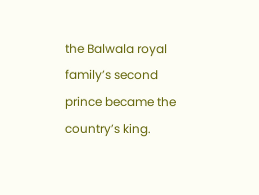the Balwala royal family’s second prince became the country’s king.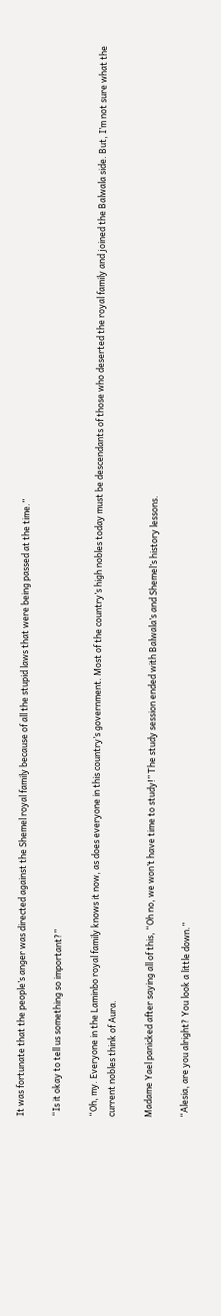It was fortunate that the people’s anger was directed against the Shemel royal family because of all the stupid laws that were being passed at the time.”

“Is it okay to tell us something so important?”

“Oh, my. Everyone in the Laminbo royal family knows it now, as does everyone in this country’s government. Most of the country’s high nobles today must be descendants of those who deserted the royal family and joined the Balwala side. But, I’m not sure what the current nobles think of Aura.

Madame Yael panicked after saying all of this, “Oh no, we won’t have time to study!” The study session ended with Balwala’s and Shemel’s history lessons.

“Alesia, are you alright? You look a little down.”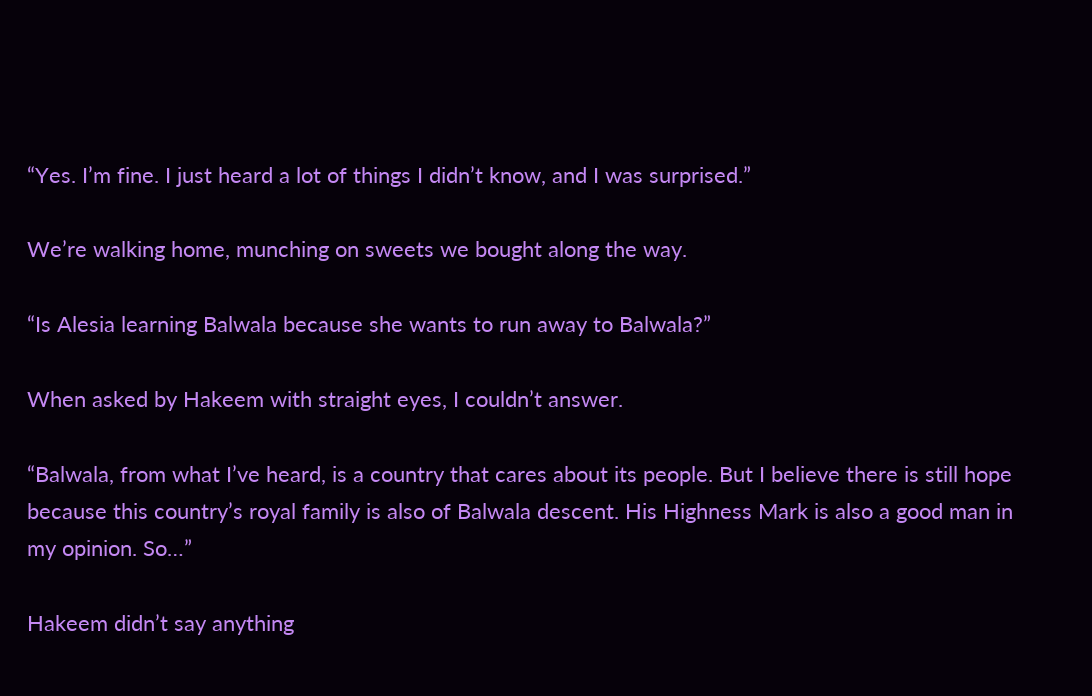“Yes. I’m fine. I just heard a lot of things I didn’t know, and I was surprised.”

We’re walking home, munching on sweets we bought along the way.

“Is Alesia learning Balwala because she wants to run away to Balwala?”

When asked by Hakeem with straight eyes, I couldn’t answer.

“Balwala, from what I’ve heard, is a country that cares about its people. But I believe there is still hope because this country’s royal family is also of Balwala descent. His Highness Mark is also a good man in my opinion. So…”

Hakeem didn’t say anything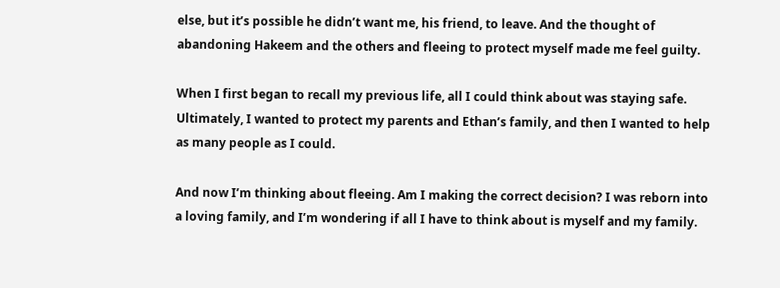else, but it’s possible he didn’t want me, his friend, to leave. And the thought of abandoning Hakeem and the others and fleeing to protect myself made me feel guilty.

When I first began to recall my previous life, all I could think about was staying safe. Ultimately, I wanted to protect my parents and Ethan’s family, and then I wanted to help as many people as I could.

And now I’m thinking about fleeing. Am I making the correct decision? I was reborn into a loving family, and I’m wondering if all I have to think about is myself and my family.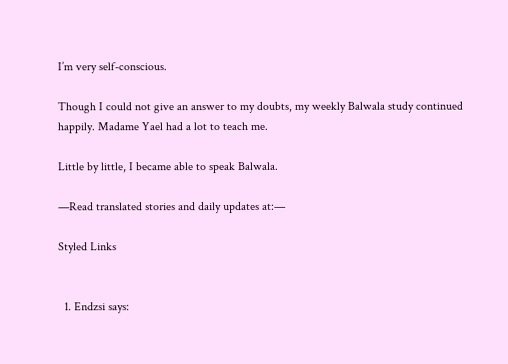I’m very self-conscious.

Though I could not give an answer to my doubts, my weekly Balwala study continued happily. Madame Yael had a lot to teach me.

Little by little, I became able to speak Balwala.

—Read translated stories and daily updates at:—

Styled Links


  1. Endzsi says: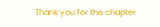Thank you for the chapter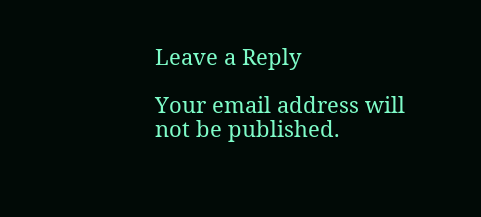Leave a Reply

Your email address will not be published.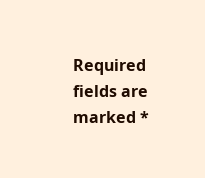Required fields are marked *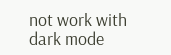not work with dark mode